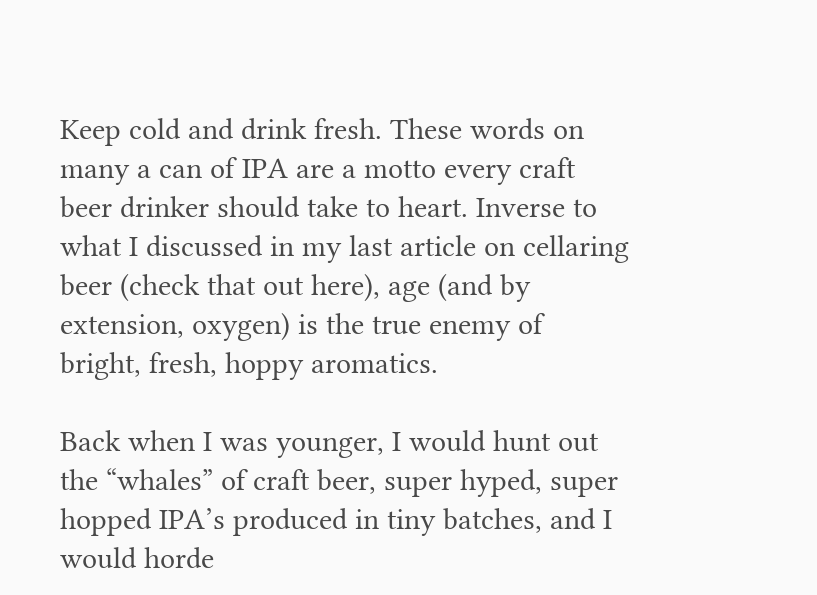Keep cold and drink fresh. These words on many a can of IPA are a motto every craft beer drinker should take to heart. Inverse to what I discussed in my last article on cellaring beer (check that out here), age (and by extension, oxygen) is the true enemy of bright, fresh, hoppy aromatics.

Back when I was younger, I would hunt out the “whales” of craft beer, super hyped, super hopped IPA’s produced in tiny batches, and I would horde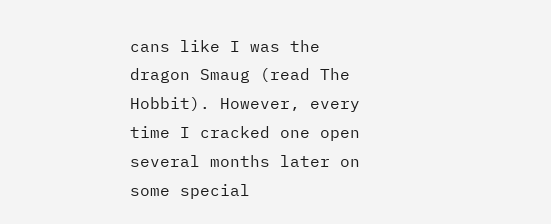cans like I was the dragon Smaug (read The Hobbit). However, every time I cracked one open several months later on some special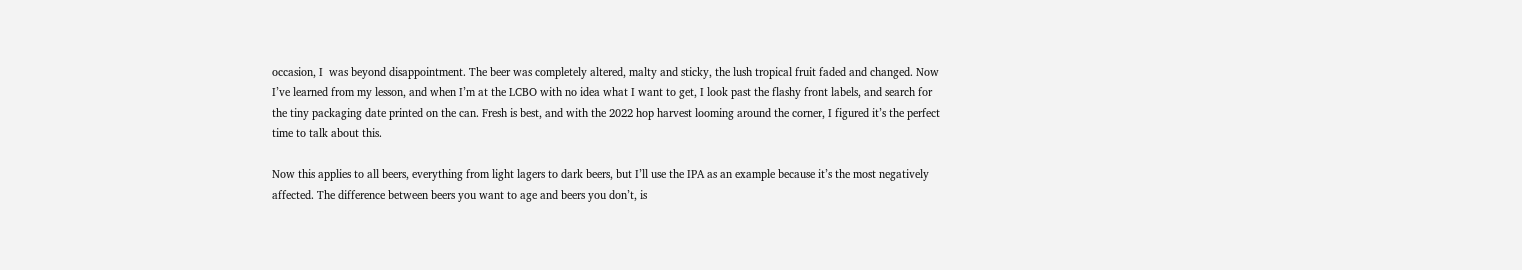occasion, I  was beyond disappointment. The beer was completely altered, malty and sticky, the lush tropical fruit faded and changed. Now I’ve learned from my lesson, and when I’m at the LCBO with no idea what I want to get, I look past the flashy front labels, and search for the tiny packaging date printed on the can. Fresh is best, and with the 2022 hop harvest looming around the corner, I figured it’s the perfect time to talk about this.

Now this applies to all beers, everything from light lagers to dark beers, but I’ll use the IPA as an example because it’s the most negatively affected. The difference between beers you want to age and beers you don’t, is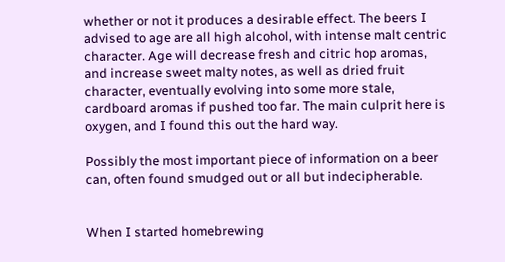whether or not it produces a desirable effect. The beers I advised to age are all high alcohol, with intense malt centric character. Age will decrease fresh and citric hop aromas, and increase sweet malty notes, as well as dried fruit character, eventually evolving into some more stale, cardboard aromas if pushed too far. The main culprit here is oxygen, and I found this out the hard way.

Possibly the most important piece of information on a beer can, often found smudged out or all but indecipherable.


When I started homebrewing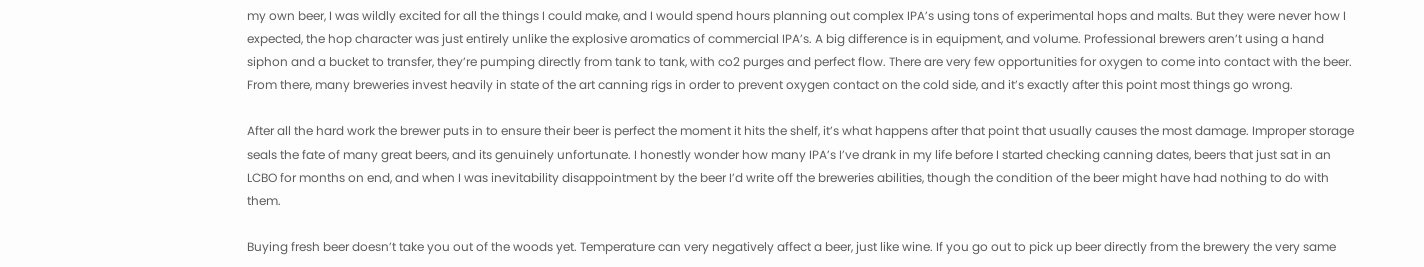my own beer, I was wildly excited for all the things I could make, and I would spend hours planning out complex IPA’s using tons of experimental hops and malts. But they were never how I expected, the hop character was just entirely unlike the explosive aromatics of commercial IPA’s. A big difference is in equipment, and volume. Professional brewers aren’t using a hand siphon and a bucket to transfer, they’re pumping directly from tank to tank, with co2 purges and perfect flow. There are very few opportunities for oxygen to come into contact with the beer. From there, many breweries invest heavily in state of the art canning rigs in order to prevent oxygen contact on the cold side, and it’s exactly after this point most things go wrong.

After all the hard work the brewer puts in to ensure their beer is perfect the moment it hits the shelf, it’s what happens after that point that usually causes the most damage. Improper storage seals the fate of many great beers, and its genuinely unfortunate. I honestly wonder how many IPA’s I’ve drank in my life before I started checking canning dates, beers that just sat in an LCBO for months on end, and when I was inevitability disappointment by the beer I’d write off the breweries abilities, though the condition of the beer might have had nothing to do with them.

Buying fresh beer doesn’t take you out of the woods yet. Temperature can very negatively affect a beer, just like wine. If you go out to pick up beer directly from the brewery the very same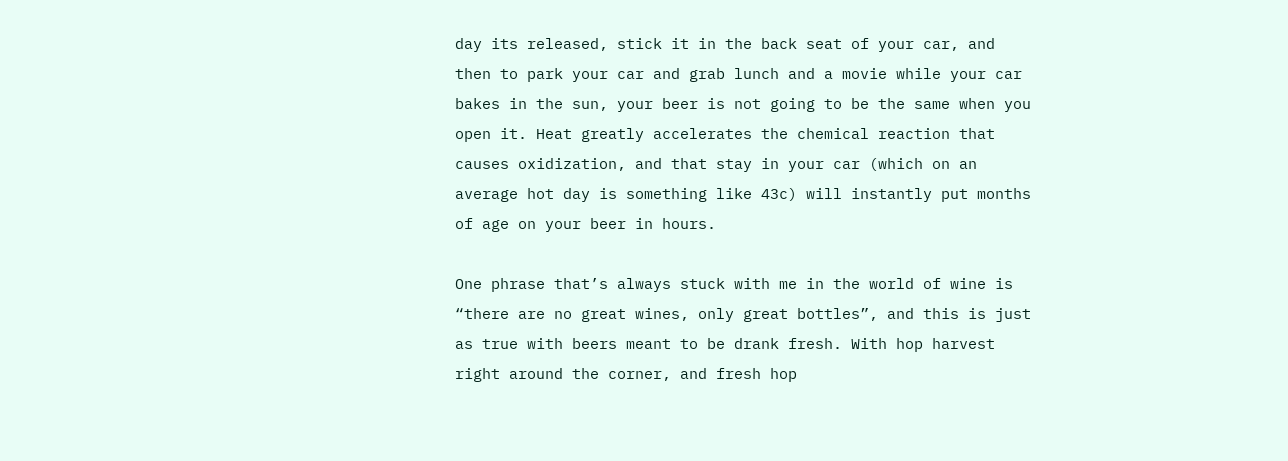day its released, stick it in the back seat of your car, and then to park your car and grab lunch and a movie while your car bakes in the sun, your beer is not going to be the same when you open it. Heat greatly accelerates the chemical reaction that causes oxidization, and that stay in your car (which on an average hot day is something like 43c) will instantly put months of age on your beer in hours.

One phrase that’s always stuck with me in the world of wine is “there are no great wines, only great bottles”, and this is just as true with beers meant to be drank fresh. With hop harvest right around the corner, and fresh hop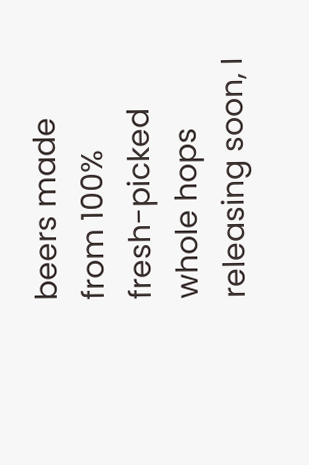beers made from 100% fresh-picked whole hops releasing soon, I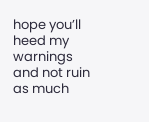hope you’ll heed my warnings and not ruin as much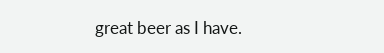great beer as I have.